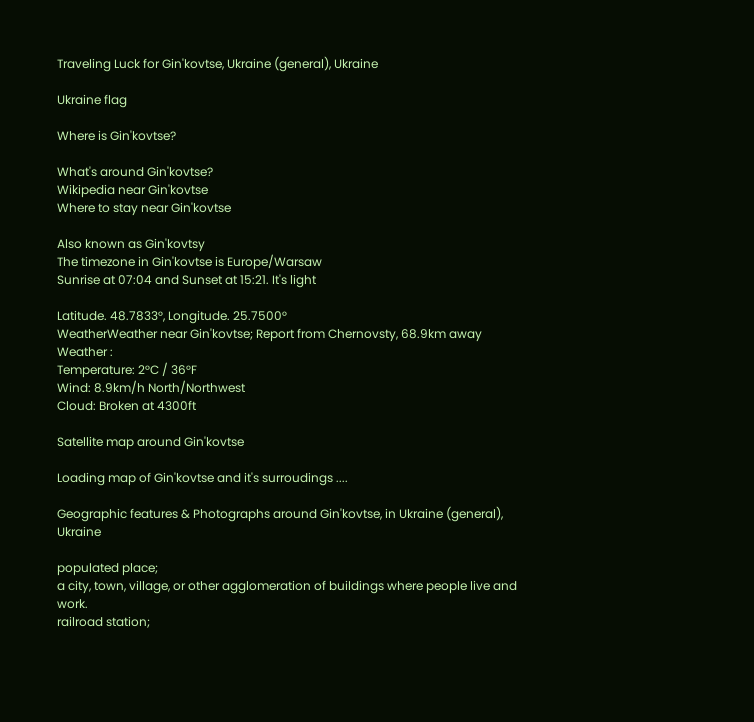Traveling Luck for Gin'kovtse, Ukraine (general), Ukraine

Ukraine flag

Where is Gin'kovtse?

What's around Gin'kovtse?
Wikipedia near Gin'kovtse
Where to stay near Gin'kovtse

Also known as Gin'kovtsy
The timezone in Gin'kovtse is Europe/Warsaw
Sunrise at 07:04 and Sunset at 15:21. It's light

Latitude. 48.7833°, Longitude. 25.7500°
WeatherWeather near Gin'kovtse; Report from Chernovsty, 68.9km away
Weather :
Temperature: 2°C / 36°F
Wind: 8.9km/h North/Northwest
Cloud: Broken at 4300ft

Satellite map around Gin'kovtse

Loading map of Gin'kovtse and it's surroudings ....

Geographic features & Photographs around Gin'kovtse, in Ukraine (general), Ukraine

populated place;
a city, town, village, or other agglomeration of buildings where people live and work.
railroad station;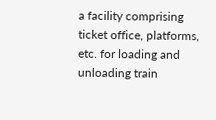a facility comprising ticket office, platforms, etc. for loading and unloading train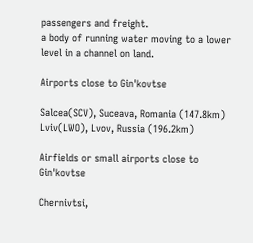passengers and freight.
a body of running water moving to a lower level in a channel on land.

Airports close to Gin'kovtse

Salcea(SCV), Suceava, Romania (147.8km)
Lviv(LWO), Lvov, Russia (196.2km)

Airfields or small airports close to Gin'kovtse

Chernivtsi,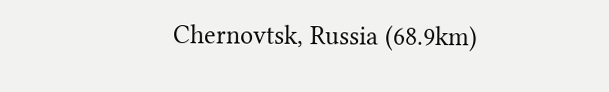Chernovtsk, Russia (68.9km)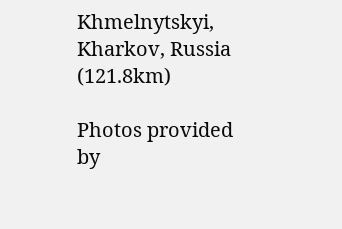Khmelnytskyi, Kharkov, Russia (121.8km)

Photos provided by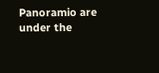Panoramio are under the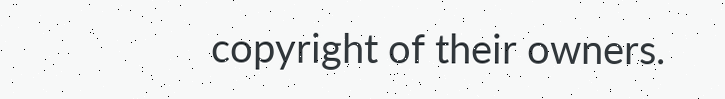copyright of their owners.